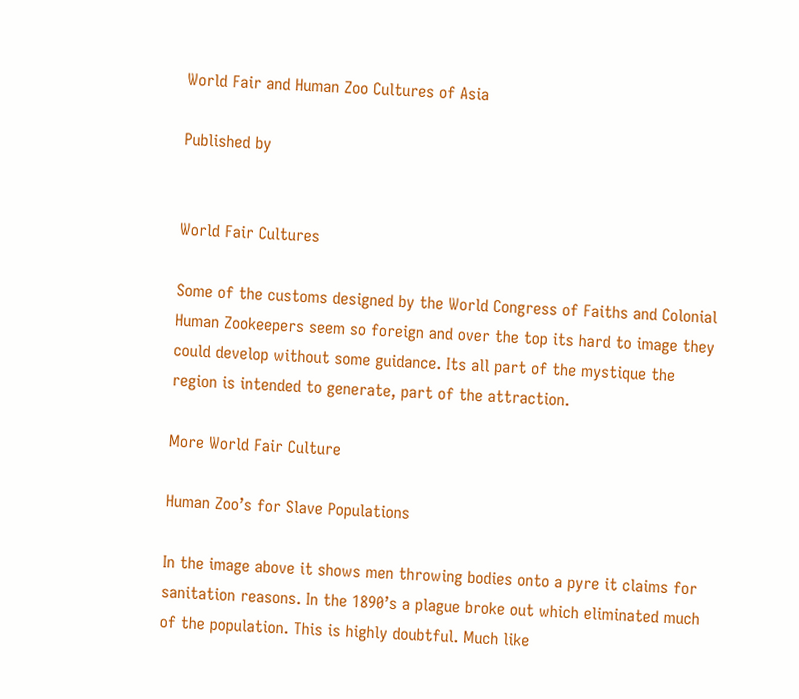World Fair and Human Zoo Cultures of Asia

Published by


World Fair Cultures

Some of the customs designed by the World Congress of Faiths and Colonial Human Zookeepers seem so foreign and over the top its hard to image they could develop without some guidance. Its all part of the mystique the region is intended to generate, part of the attraction.

More World Fair Culture

Human Zoo’s for Slave Populations

In the image above it shows men throwing bodies onto a pyre it claims for sanitation reasons. In the 1890’s a plague broke out which eliminated much of the population. This is highly doubtful. Much like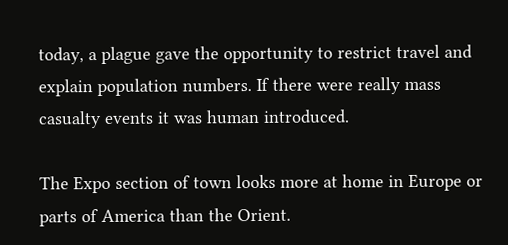today, a plague gave the opportunity to restrict travel and explain population numbers. If there were really mass casualty events it was human introduced.

The Expo section of town looks more at home in Europe or parts of America than the Orient.